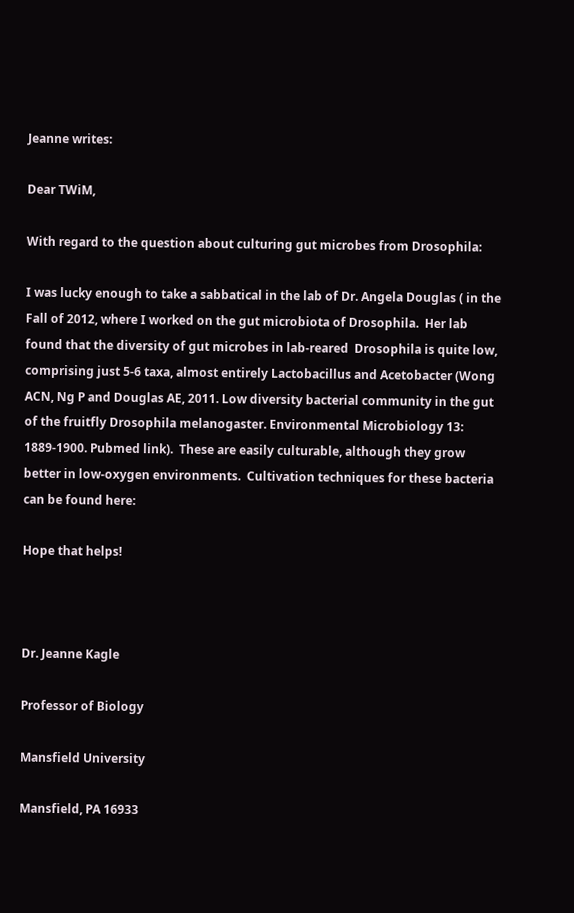Jeanne writes:

Dear TWiM,

With regard to the question about culturing gut microbes from Drosophila:

I was lucky enough to take a sabbatical in the lab of Dr. Angela Douglas ( in the Fall of 2012, where I worked on the gut microbiota of Drosophila.  Her lab found that the diversity of gut microbes in lab-reared  Drosophila is quite low, comprising just 5-6 taxa, almost entirely Lactobacillus and Acetobacter (Wong ACN, Ng P and Douglas AE, 2011. Low diversity bacterial community in the gut of the fruitfly Drosophila melanogaster. Environmental Microbiology 13: 1889-1900. Pubmed link).  These are easily culturable, although they grow better in low-oxygen environments.  Cultivation techniques for these bacteria can be found here:

Hope that helps!



Dr. Jeanne Kagle

Professor of Biology

Mansfield University

Mansfield, PA 16933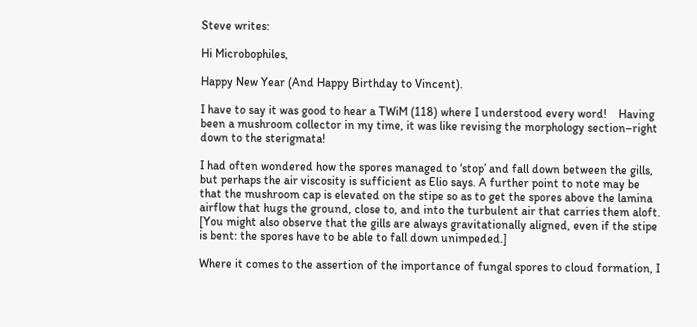Steve writes:

Hi Microbophiles,

Happy New Year (And Happy Birthday to Vincent).

I have to say it was good to hear a TWiM (118) where I understood every word!    Having been a mushroom collector in my time, it was like revising the morphology section–right down to the sterigmata!

I had often wondered how the spores managed to ‘stop’ and fall down between the gills, but perhaps the air viscosity is sufficient as Elio says. A further point to note may be that the mushroom cap is elevated on the stipe so as to get the spores above the lamina airflow that hugs the ground, close to, and into the turbulent air that carries them aloft.  [You might also observe that the gills are always gravitationally aligned, even if the stipe is bent: the spores have to be able to fall down unimpeded.]

Where it comes to the assertion of the importance of fungal spores to cloud formation, I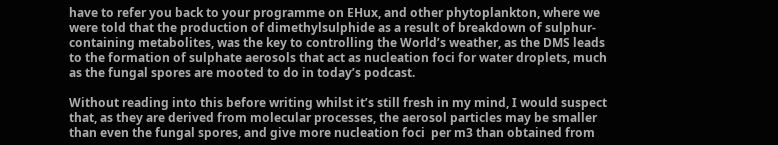have to refer you back to your programme on EHux, and other phytoplankton, where we were told that the production of dimethylsulphide as a result of breakdown of sulphur-containing metabolites, was the key to controlling the World’s weather, as the DMS leads to the formation of sulphate aerosols that act as nucleation foci for water droplets, much as the fungal spores are mooted to do in today’s podcast.

Without reading into this before writing whilst it’s still fresh in my mind, I would suspect that, as they are derived from molecular processes, the aerosol particles may be smaller than even the fungal spores, and give more nucleation foci  per m3 than obtained from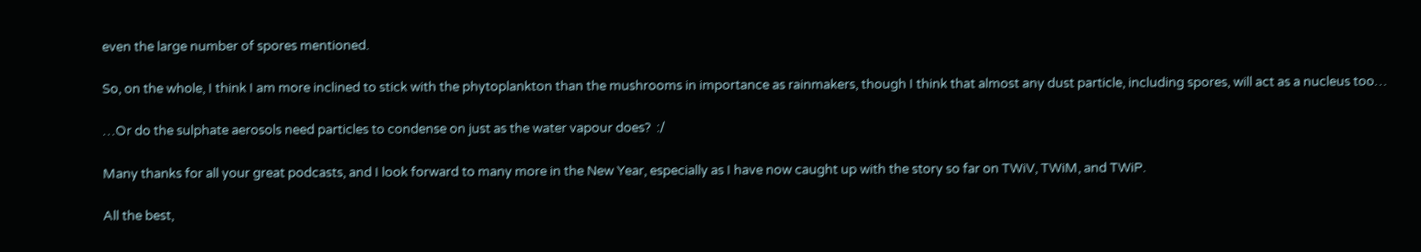even the large number of spores mentioned.

So, on the whole, I think I am more inclined to stick with the phytoplankton than the mushrooms in importance as rainmakers, though I think that almost any dust particle, including spores, will act as a nucleus too…

…Or do the sulphate aerosols need particles to condense on just as the water vapour does?  :/

Many thanks for all your great podcasts, and I look forward to many more in the New Year, especially as I have now caught up with the story so far on TWiV, TWiM, and TWiP.

All the best,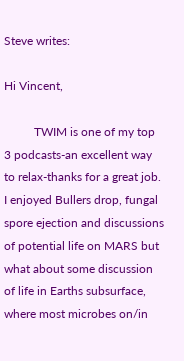Steve writes:

Hi Vincent,

          TWIM is one of my top 3 podcasts-an excellent way to relax-thanks for a great job. I enjoyed Bullers drop, fungal spore ejection and discussions of potential life on MARS but what about some discussion of life in Earths subsurface, where most microbes on/in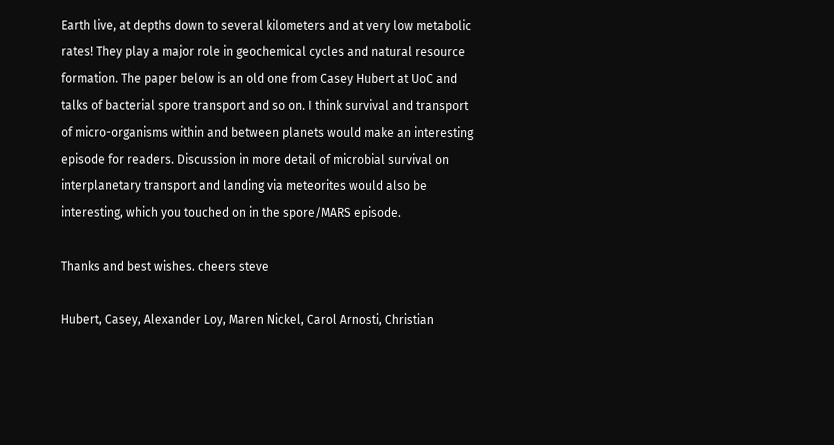Earth live, at depths down to several kilometers and at very low metabolic rates! They play a major role in geochemical cycles and natural resource formation. The paper below is an old one from Casey Hubert at UoC and talks of bacterial spore transport and so on. I think survival and transport of micro-organisms within and between planets would make an interesting episode for readers. Discussion in more detail of microbial survival on interplanetary transport and landing via meteorites would also be interesting, which you touched on in the spore/MARS episode.

Thanks and best wishes. cheers steve

Hubert, Casey, Alexander Loy, Maren Nickel, Carol Arnosti, Christian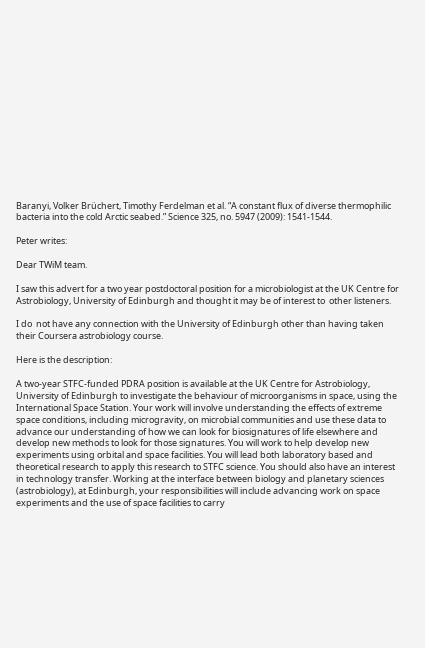Baranyi, Volker Brüchert, Timothy Ferdelman et al. “A constant flux of diverse thermophilic bacteria into the cold Arctic seabed.” Science 325, no. 5947 (2009): 1541-1544.

Peter writes:

Dear TWiM team.

I saw this advert for a two year postdoctoral position for a microbiologist at the UK Centre for Astrobiology, University of Edinburgh and thought it may be of interest to  other listeners.

I do  not have any connection with the University of Edinburgh other than having taken their Coursera astrobiology course.

Here is the description:

A two-year STFC-funded PDRA position is available at the UK Centre for Astrobiology, University of Edinburgh to investigate the behaviour of microorganisms in space, using the International Space Station. Your work will involve understanding the effects of extreme space conditions, including microgravity, on microbial communities and use these data to advance our understanding of how we can look for biosignatures of life elsewhere and develop new methods to look for those signatures. You will work to help develop new experiments using orbital and space facilities. You will lead both laboratory based and theoretical research to apply this research to STFC science. You should also have an interest in technology transfer. Working at the interface between biology and planetary sciences (astrobiology), at Edinburgh, your responsibilities will include advancing work on space experiments and the use of space facilities to carry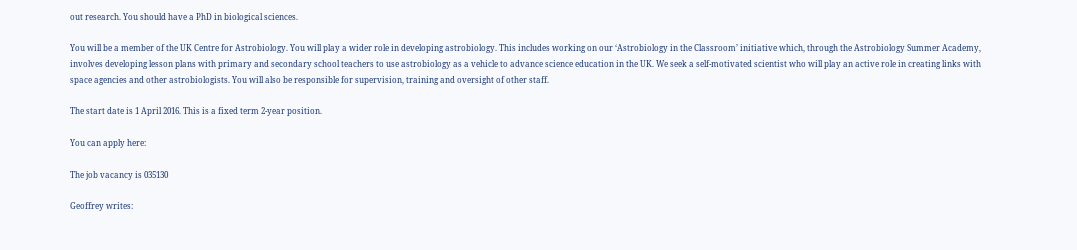out research. You should have a PhD in biological sciences.

You will be a member of the UK Centre for Astrobiology. You will play a wider role in developing astrobiology. This includes working on our ‘Astrobiology in the Classroom’ initiative which, through the Astrobiology Summer Academy, involves developing lesson plans with primary and secondary school teachers to use astrobiology as a vehicle to advance science education in the UK. We seek a self-motivated scientist who will play an active role in creating links with space agencies and other astrobiologists. You will also be responsible for supervision, training and oversight of other staff.

The start date is 1 April 2016. This is a fixed term 2-year position.

You can apply here:

The job vacancy is 035130

Geoffrey writes: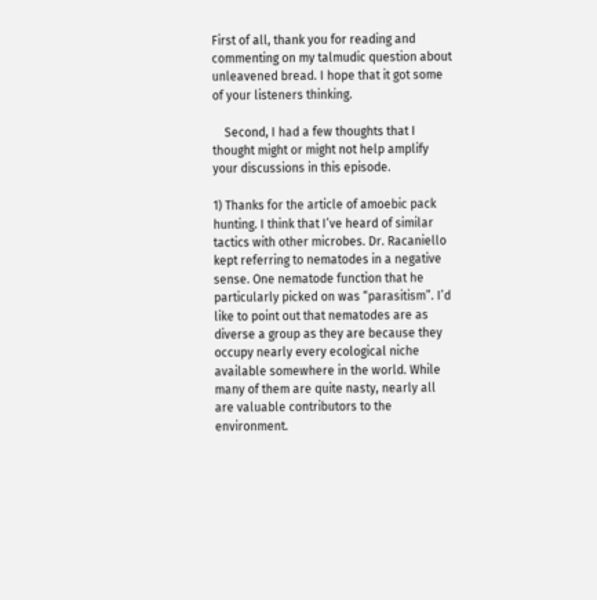First of all, thank you for reading and commenting on my talmudic question about unleavened bread. I hope that it got some of your listeners thinking.

    Second, I had a few thoughts that I thought might or might not help amplify your discussions in this episode.

1) Thanks for the article of amoebic pack hunting. I think that I’ve heard of similar tactics with other microbes. Dr. Racaniello kept referring to nematodes in a negative sense. One nematode function that he particularly picked on was “parasitism”. I’d like to point out that nematodes are as diverse a group as they are because they occupy nearly every ecological niche available somewhere in the world. While many of them are quite nasty, nearly all are valuable contributors to the environment.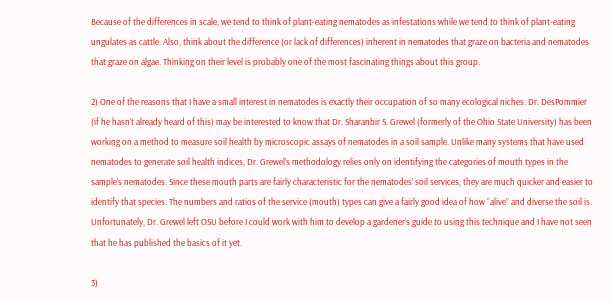Because of the differences in scale, we tend to think of plant-eating nematodes as infestations while we tend to think of plant-eating ungulates as cattle. Also, think about the difference (or lack of differences) inherent in nematodes that graze on bacteria and nematodes that graze on algae. Thinking on their level is probably one of the most fascinating things about this group.

2) One of the reasons that I have a small interest in nematodes is exactly their occupation of so many ecological niches. Dr. DesPommier (if he hasn’t already heard of this) may be interested to know that Dr. Sharanbir S. Grewel (formerly of the Ohio State University) has been working on a method to measure soil health by microscopic assays of nematodes in a soil sample. Unlike many systems that have used nematodes to generate soil health indices, Dr. Grewel’s methodology relies only on identifying the categories of mouth types in the sample’s nematodes. Since these mouth parts are fairly characteristic for the nematodes’ soil services, they are much quicker and easier to identify that species. The numbers and ratios of the service (mouth) types can give a fairly good idea of how “alive” and diverse the soil is. Unfortunately, Dr. Grewel left OSU before I could work with him to develop a gardener’s guide to using this technique and I have not seen that he has published the basics of it yet.

3)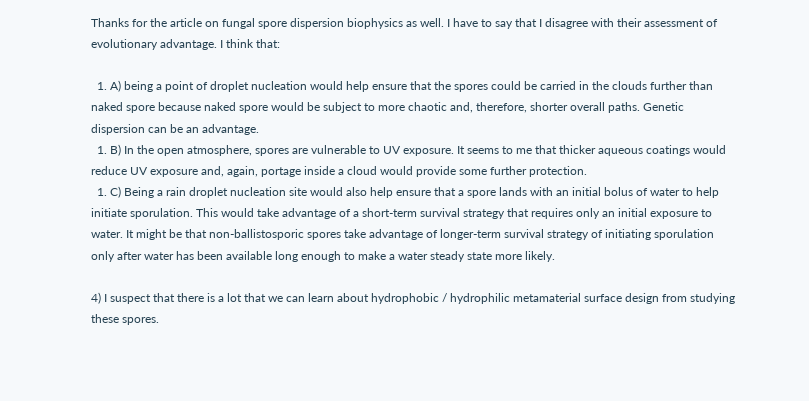Thanks for the article on fungal spore dispersion biophysics as well. I have to say that I disagree with their assessment of evolutionary advantage. I think that:

  1. A) being a point of droplet nucleation would help ensure that the spores could be carried in the clouds further than naked spore because naked spore would be subject to more chaotic and, therefore, shorter overall paths. Genetic dispersion can be an advantage.
  1. B) In the open atmosphere, spores are vulnerable to UV exposure. It seems to me that thicker aqueous coatings would reduce UV exposure and, again, portage inside a cloud would provide some further protection.
  1. C) Being a rain droplet nucleation site would also help ensure that a spore lands with an initial bolus of water to help initiate sporulation. This would take advantage of a short-term survival strategy that requires only an initial exposure to water. It might be that non-ballistosporic spores take advantage of longer-term survival strategy of initiating sporulation only after water has been available long enough to make a water steady state more likely.

4) I suspect that there is a lot that we can learn about hydrophobic / hydrophilic metamaterial surface design from studying these spores.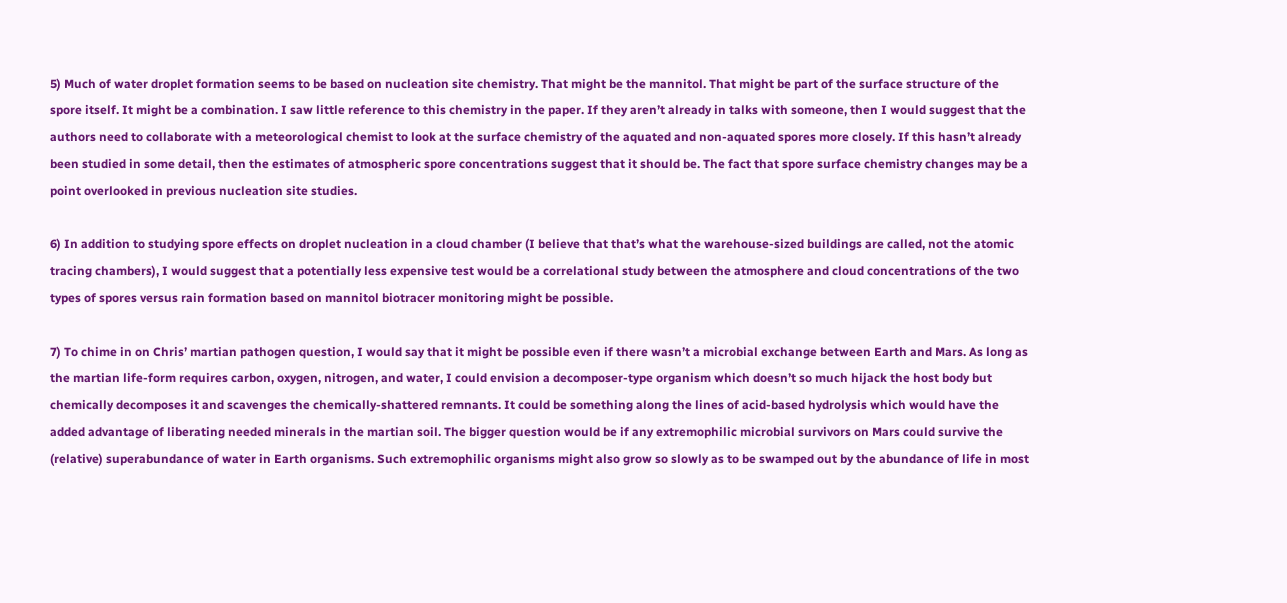5) Much of water droplet formation seems to be based on nucleation site chemistry. That might be the mannitol. That might be part of the surface structure of the spore itself. It might be a combination. I saw little reference to this chemistry in the paper. If they aren’t already in talks with someone, then I would suggest that the authors need to collaborate with a meteorological chemist to look at the surface chemistry of the aquated and non-aquated spores more closely. If this hasn’t already been studied in some detail, then the estimates of atmospheric spore concentrations suggest that it should be. The fact that spore surface chemistry changes may be a point overlooked in previous nucleation site studies.

6) In addition to studying spore effects on droplet nucleation in a cloud chamber (I believe that that’s what the warehouse-sized buildings are called, not the atomic tracing chambers), I would suggest that a potentially less expensive test would be a correlational study between the atmosphere and cloud concentrations of the two types of spores versus rain formation based on mannitol biotracer monitoring might be possible.

7) To chime in on Chris’ martian pathogen question, I would say that it might be possible even if there wasn’t a microbial exchange between Earth and Mars. As long as the martian life-form requires carbon, oxygen, nitrogen, and water, I could envision a decomposer-type organism which doesn’t so much hijack the host body but chemically decomposes it and scavenges the chemically-shattered remnants. It could be something along the lines of acid-based hydrolysis which would have the added advantage of liberating needed minerals in the martian soil. The bigger question would be if any extremophilic microbial survivors on Mars could survive the (relative) superabundance of water in Earth organisms. Such extremophilic organisms might also grow so slowly as to be swamped out by the abundance of life in most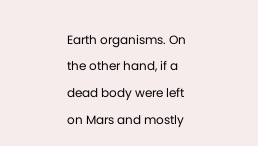Earth organisms. On the other hand, if a dead body were left on Mars and mostly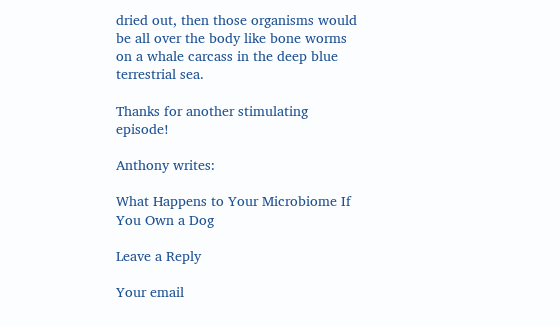dried out, then those organisms would be all over the body like bone worms on a whale carcass in the deep blue terrestrial sea.

Thanks for another stimulating episode!

Anthony writes:

What Happens to Your Microbiome If You Own a Dog

Leave a Reply

Your email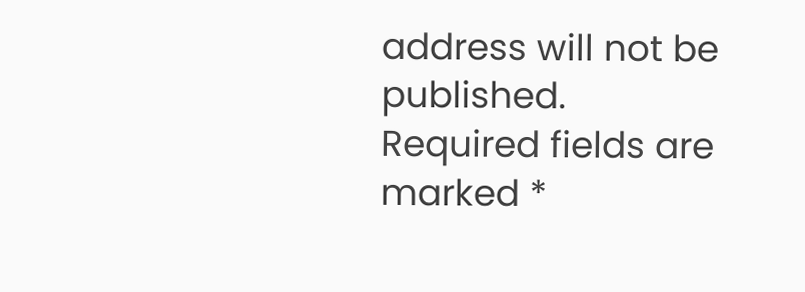address will not be published. Required fields are marked *